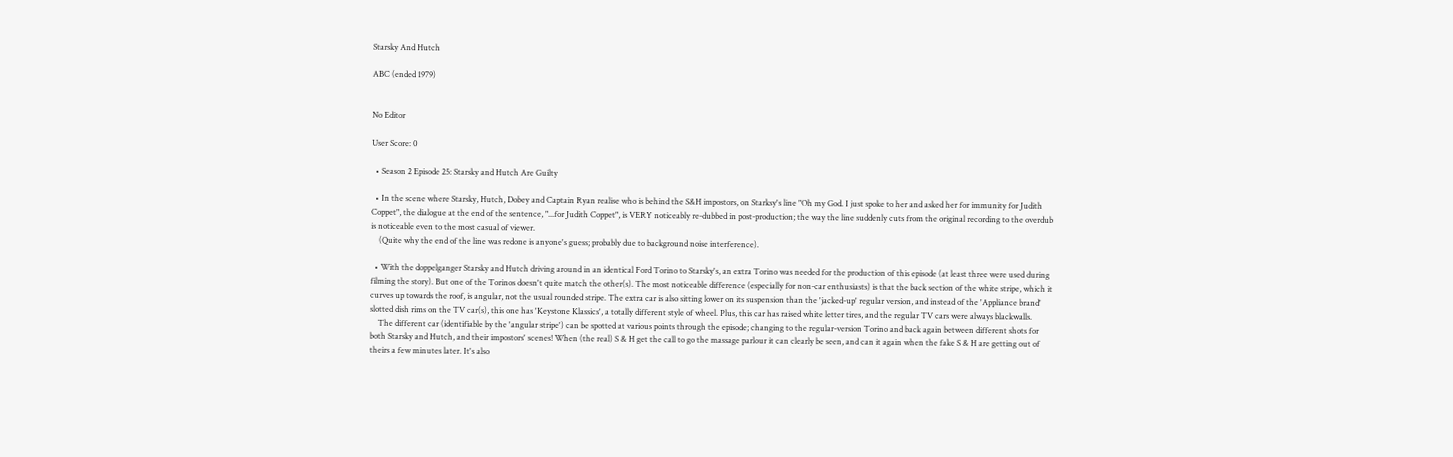Starsky And Hutch

ABC (ended 1979)


No Editor

User Score: 0

  • Season 2 Episode 25: Starsky and Hutch Are Guilty

  • In the scene where Starsky, Hutch, Dobey and Captain Ryan realise who is behind the S&H impostors, on Starksy's line "Oh my God. I just spoke to her and asked her for immunity for Judith Coppet", the dialogue at the end of the sentence, "...for Judith Coppet", is VERY noticeably re-dubbed in post-production; the way the line suddenly cuts from the original recording to the overdub is noticeable even to the most casual of viewer.
    (Quite why the end of the line was redone is anyone's guess; probably due to background noise interference).

  • With the doppelganger Starsky and Hutch driving around in an identical Ford Torino to Starsky's, an extra Torino was needed for the production of this episode (at least three were used during filming the story). But one of the Torinos doesn't quite match the other(s). The most noticeable difference (especially for non-car enthusiasts) is that the back section of the white stripe, which it curves up towards the roof, is angular, not the usual rounded stripe. The extra car is also sitting lower on its suspension than the 'jacked-up' regular version, and instead of the 'Appliance brand' slotted dish rims on the TV car(s), this one has 'Keystone Klassics', a totally different style of wheel. Plus, this car has raised white letter tires, and the regular TV cars were always blackwalls.
    The different car (identifiable by the 'angular stripe') can be spotted at various points through the episode; changing to the regular-version Torino and back again between different shots for both Starsky and Hutch, and their impostors' scenes! When (the real) S & H get the call to go the massage parlour it can clearly be seen, and can it again when the fake S & H are getting out of theirs a few minutes later. It's also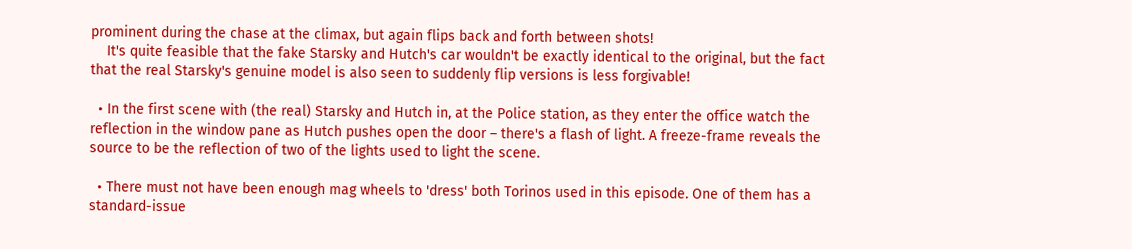prominent during the chase at the climax, but again flips back and forth between shots!
    It's quite feasible that the fake Starsky and Hutch's car wouldn't be exactly identical to the original, but the fact that the real Starsky's genuine model is also seen to suddenly flip versions is less forgivable!

  • In the first scene with (the real) Starsky and Hutch in, at the Police station, as they enter the office watch the reflection in the window pane as Hutch pushes open the door – there's a flash of light. A freeze-frame reveals the source to be the reflection of two of the lights used to light the scene.

  • There must not have been enough mag wheels to 'dress' both Torinos used in this episode. One of them has a standard-issue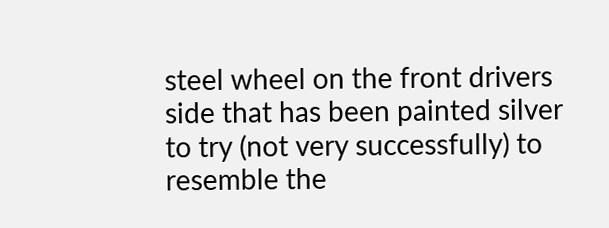steel wheel on the front drivers side that has been painted silver to try (not very successfully) to resemble the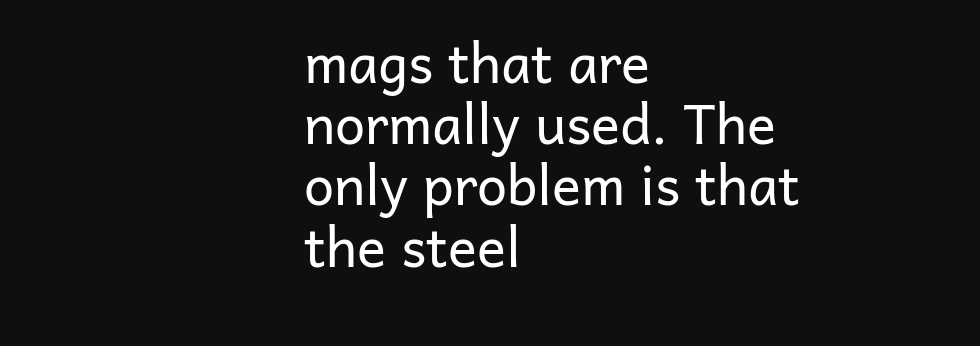mags that are normally used. The only problem is that the steel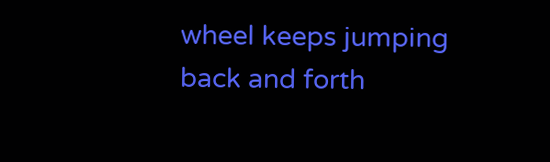wheel keeps jumping back and forth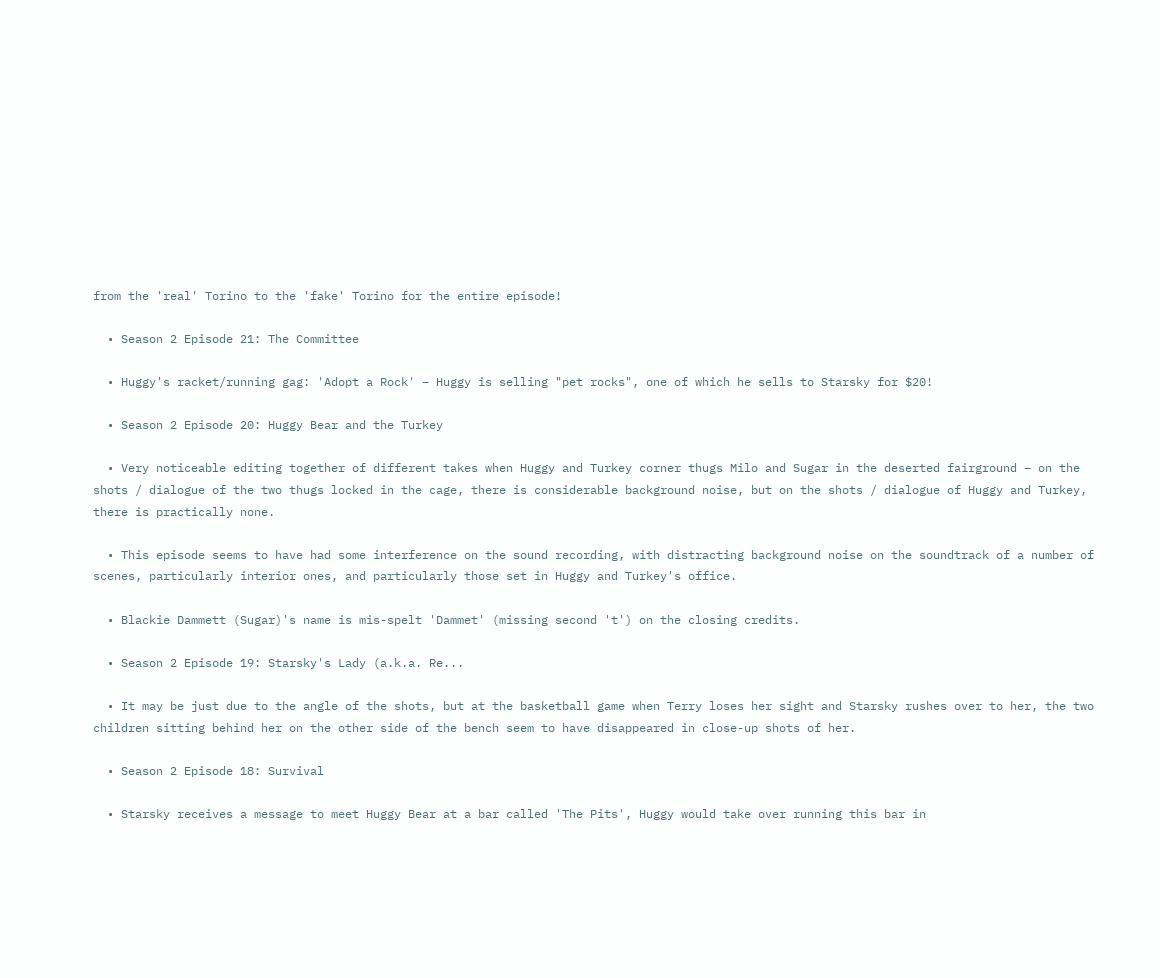from the 'real' Torino to the 'fake' Torino for the entire episode!

  • Season 2 Episode 21: The Committee

  • Huggy's racket/running gag: 'Adopt a Rock' – Huggy is selling "pet rocks", one of which he sells to Starsky for $20!

  • Season 2 Episode 20: Huggy Bear and the Turkey

  • Very noticeable editing together of different takes when Huggy and Turkey corner thugs Milo and Sugar in the deserted fairground – on the shots / dialogue of the two thugs locked in the cage, there is considerable background noise, but on the shots / dialogue of Huggy and Turkey, there is practically none.

  • This episode seems to have had some interference on the sound recording, with distracting background noise on the soundtrack of a number of scenes, particularly interior ones, and particularly those set in Huggy and Turkey's office.

  • Blackie Dammett (Sugar)'s name is mis-spelt 'Dammet' (missing second 't') on the closing credits.

  • Season 2 Episode 19: Starsky's Lady (a.k.a. Re...

  • It may be just due to the angle of the shots, but at the basketball game when Terry loses her sight and Starsky rushes over to her, the two children sitting behind her on the other side of the bench seem to have disappeared in close-up shots of her.

  • Season 2 Episode 18: Survival

  • Starsky receives a message to meet Huggy Bear at a bar called 'The Pits', Huggy would take over running this bar in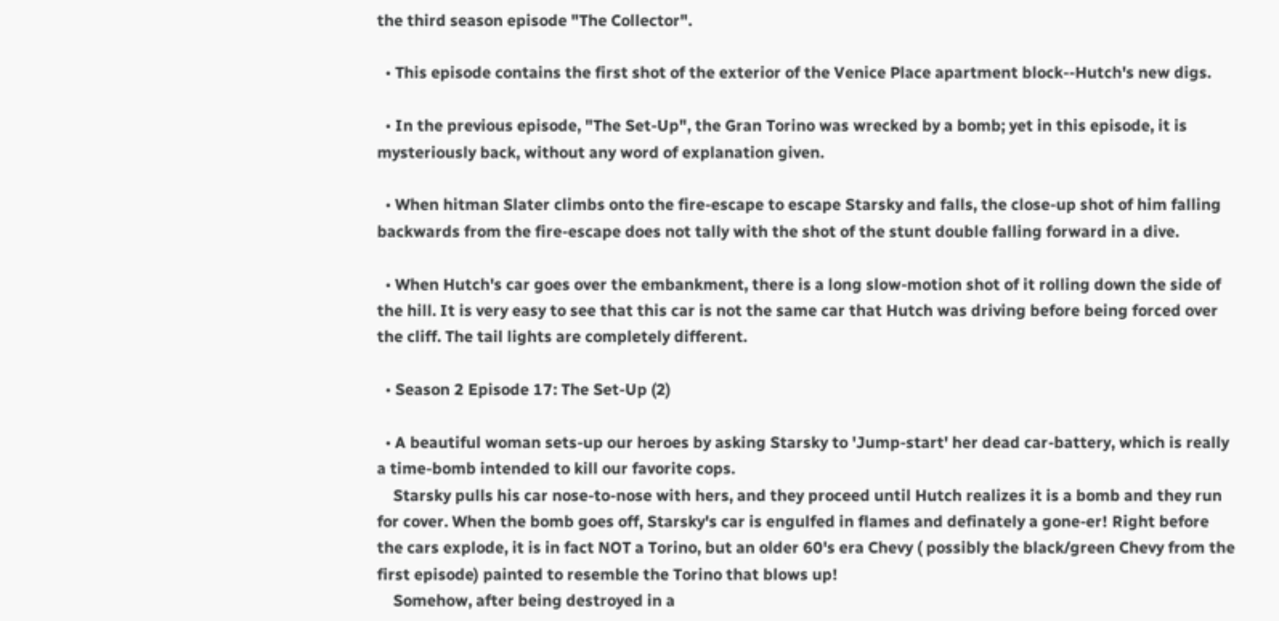the third season episode "The Collector".

  • This episode contains the first shot of the exterior of the Venice Place apartment block--Hutch's new digs.

  • In the previous episode, "The Set-Up", the Gran Torino was wrecked by a bomb; yet in this episode, it is mysteriously back, without any word of explanation given.

  • When hitman Slater climbs onto the fire-escape to escape Starsky and falls, the close-up shot of him falling backwards from the fire-escape does not tally with the shot of the stunt double falling forward in a dive.

  • When Hutch's car goes over the embankment, there is a long slow-motion shot of it rolling down the side of the hill. It is very easy to see that this car is not the same car that Hutch was driving before being forced over the cliff. The tail lights are completely different.

  • Season 2 Episode 17: The Set-Up (2)

  • A beautiful woman sets-up our heroes by asking Starsky to 'Jump-start' her dead car-battery, which is really a time-bomb intended to kill our favorite cops.
    Starsky pulls his car nose-to-nose with hers, and they proceed until Hutch realizes it is a bomb and they run for cover. When the bomb goes off, Starsky's car is engulfed in flames and definately a gone-er! Right before the cars explode, it is in fact NOT a Torino, but an older 60's era Chevy ( possibly the black/green Chevy from the first episode) painted to resemble the Torino that blows up!
    Somehow, after being destroyed in a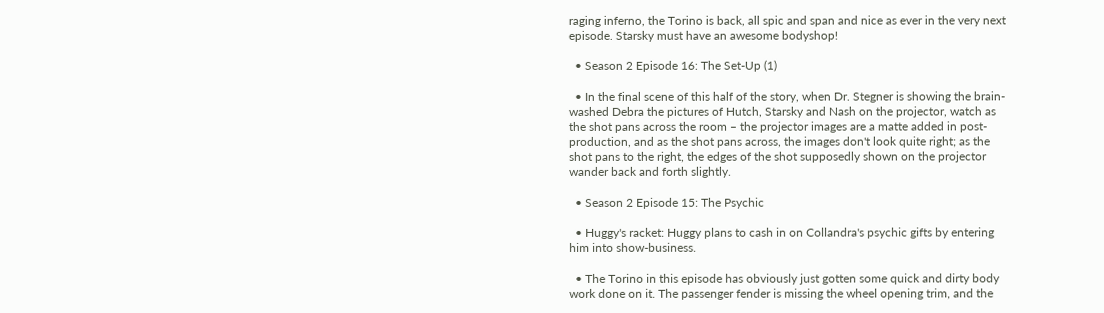raging inferno, the Torino is back, all spic and span and nice as ever in the very next episode. Starsky must have an awesome bodyshop!

  • Season 2 Episode 16: The Set-Up (1)

  • In the final scene of this half of the story, when Dr. Stegner is showing the brain-washed Debra the pictures of Hutch, Starsky and Nash on the projector, watch as the shot pans across the room – the projector images are a matte added in post-production, and as the shot pans across, the images don't look quite right; as the shot pans to the right, the edges of the shot supposedly shown on the projector wander back and forth slightly.

  • Season 2 Episode 15: The Psychic

  • Huggy's racket: Huggy plans to cash in on Collandra's psychic gifts by entering him into show-business.

  • The Torino in this episode has obviously just gotten some quick and dirty body work done on it. The passenger fender is missing the wheel opening trim, and the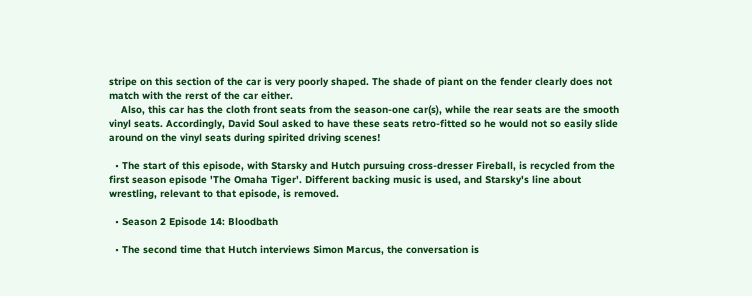stripe on this section of the car is very poorly shaped. The shade of piant on the fender clearly does not match with the rerst of the car either.
    Also, this car has the cloth front seats from the season-one car(s), while the rear seats are the smooth vinyl seats. Accordingly, David Soul asked to have these seats retro-fitted so he would not so easily slide around on the vinyl seats during spirited driving scenes!

  • The start of this episode, with Starsky and Hutch pursuing cross-dresser Fireball, is recycled from the first season episode 'The Omaha Tiger'. Different backing music is used, and Starsky's line about wrestling, relevant to that episode, is removed.

  • Season 2 Episode 14: Bloodbath

  • The second time that Hutch interviews Simon Marcus, the conversation is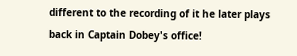different to the recording of it he later plays back in Captain Dobey's office!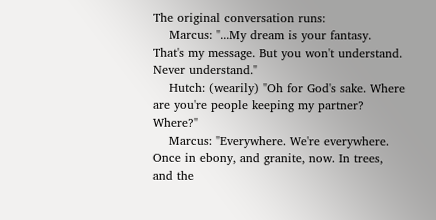The original conversation runs:
    Marcus: "...My dream is your fantasy. That's my message. But you won't understand. Never understand."
    Hutch: (wearily) "Oh for God's sake. Where are you're people keeping my partner? Where?"
    Marcus: "Everywhere. We're everywhere. Once in ebony, and granite, now. In trees, and the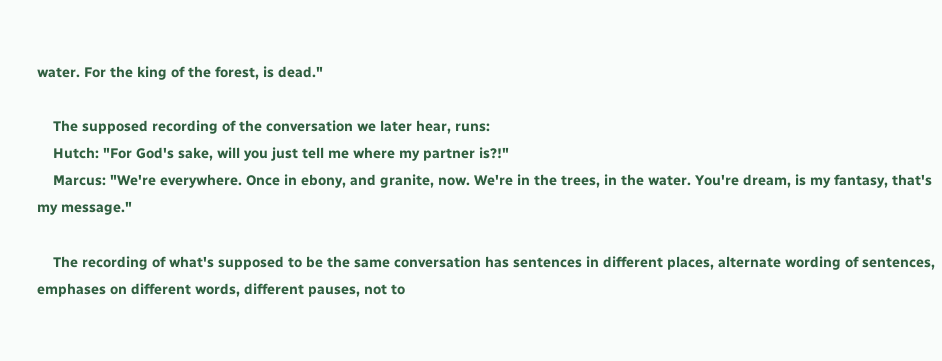water. For the king of the forest, is dead."

    The supposed recording of the conversation we later hear, runs:
    Hutch: "For God's sake, will you just tell me where my partner is?!"
    Marcus: "We're everywhere. Once in ebony, and granite, now. We're in the trees, in the water. You're dream, is my fantasy, that's my message."

    The recording of what's supposed to be the same conversation has sentences in different places, alternate wording of sentences, emphases on different words, different pauses, not to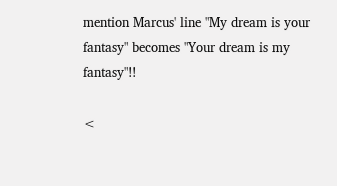mention Marcus' line "My dream is your fantasy" becomes "Your dream is my fantasy"!!

<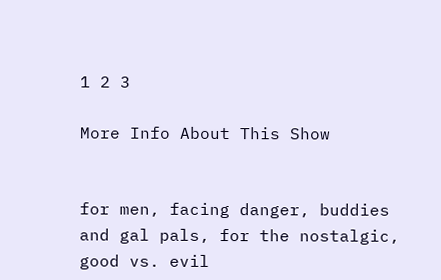1 2 3

More Info About This Show


for men, facing danger, buddies and gal pals, for the nostalgic, good vs. evil